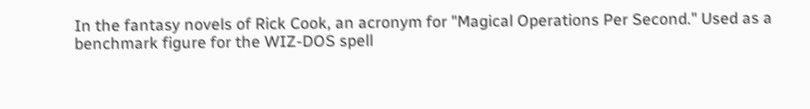In the fantasy novels of Rick Cook, an acronym for "Magical Operations Per Second." Used as a benchmark figure for the WIZ-DOS spell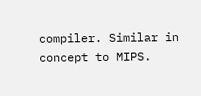compiler. Similar in concept to MIPS.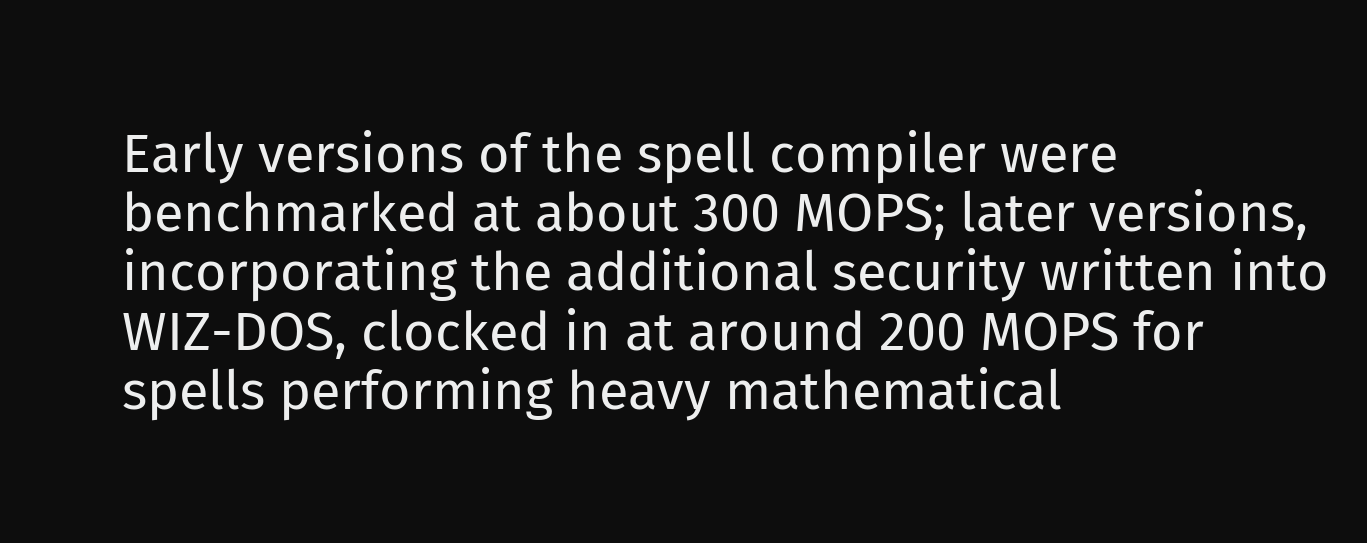Early versions of the spell compiler were benchmarked at about 300 MOPS; later versions, incorporating the additional security written into WIZ-DOS, clocked in at around 200 MOPS for spells performing heavy mathematical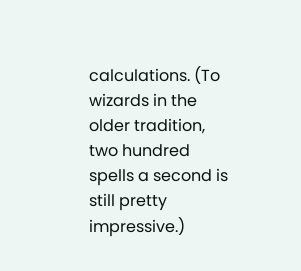calculations. (To wizards in the older tradition, two hundred spells a second is still pretty impressive.)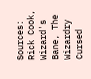Sources: Rick Cook, Wizard's Bane, The Wizardry Cursed